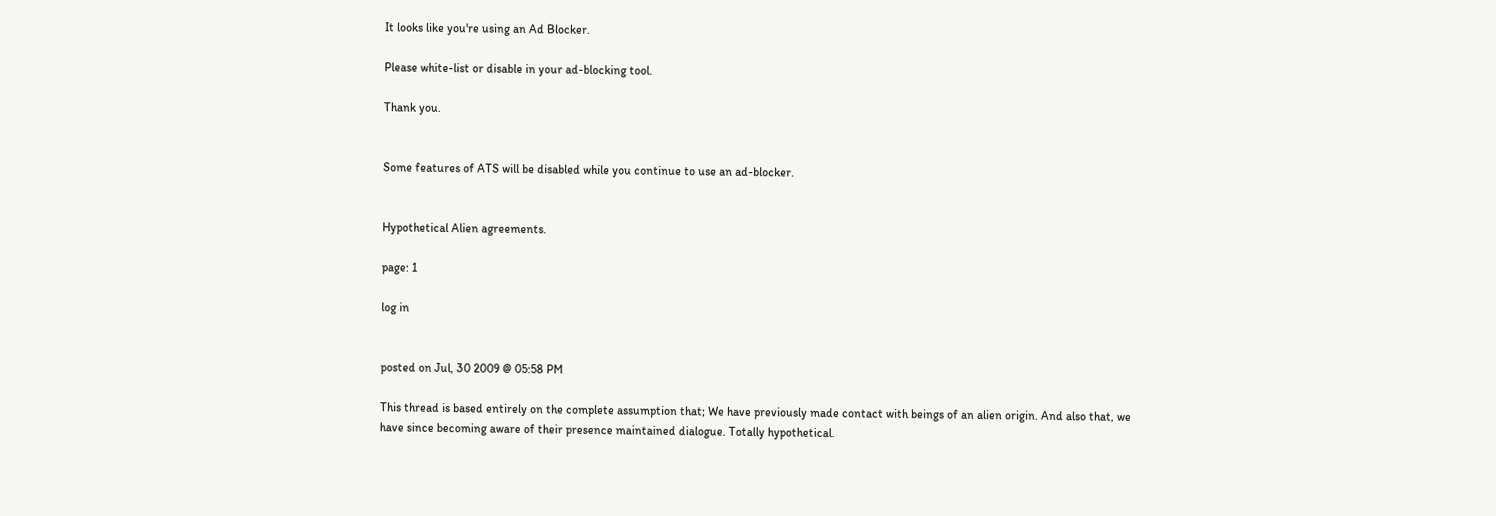It looks like you're using an Ad Blocker.

Please white-list or disable in your ad-blocking tool.

Thank you.


Some features of ATS will be disabled while you continue to use an ad-blocker.


Hypothetical Alien agreements.

page: 1

log in


posted on Jul, 30 2009 @ 05:58 PM

This thread is based entirely on the complete assumption that; We have previously made contact with beings of an alien origin. And also that, we have since becoming aware of their presence maintained dialogue. Totally hypothetical.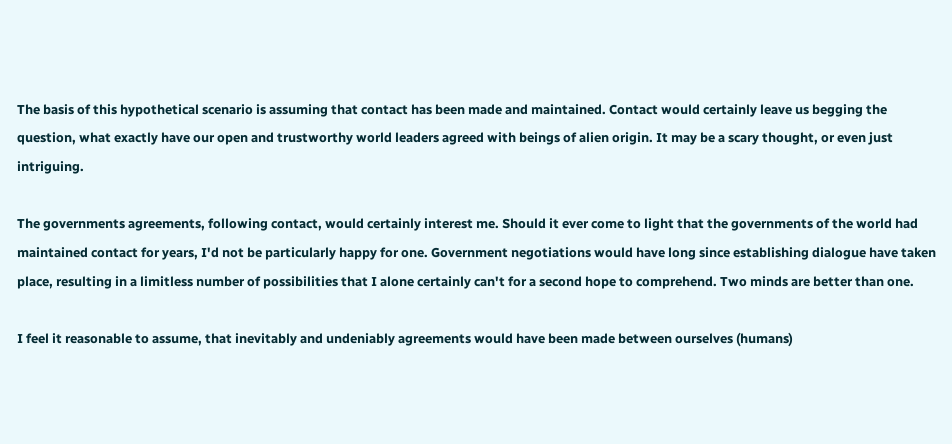The basis of this hypothetical scenario is assuming that contact has been made and maintained. Contact would certainly leave us begging the question, what exactly have our open and trustworthy world leaders agreed with beings of alien origin. It may be a scary thought, or even just intriguing.

The governments agreements, following contact, would certainly interest me. Should it ever come to light that the governments of the world had maintained contact for years, I'd not be particularly happy for one. Government negotiations would have long since establishing dialogue have taken place, resulting in a limitless number of possibilities that I alone certainly can't for a second hope to comprehend. Two minds are better than one.

I feel it reasonable to assume, that inevitably and undeniably agreements would have been made between ourselves (humans)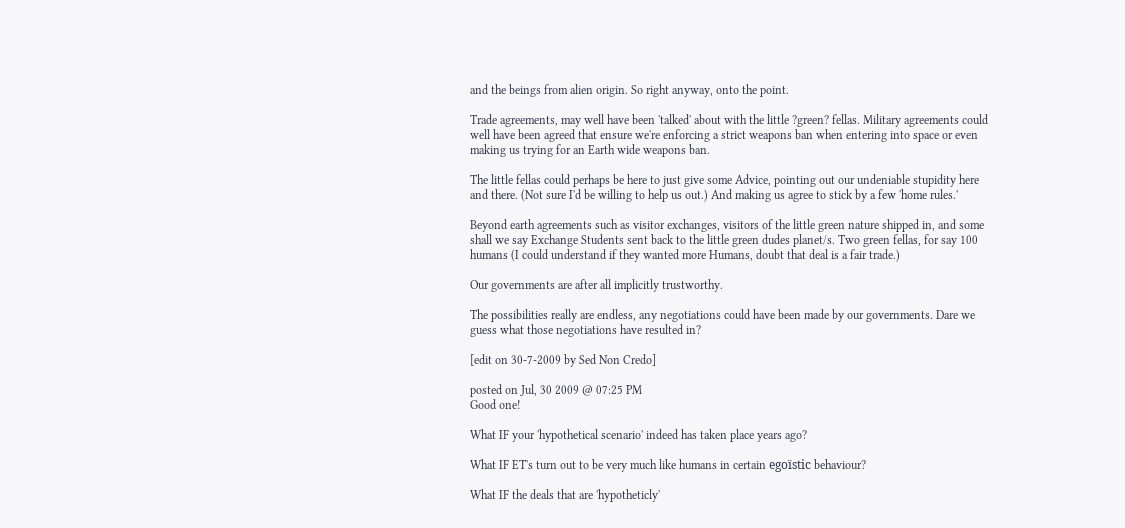and the beings from alien origin. So right anyway, onto the point.

Trade agreements, may well have been 'talked' about with the little ?green? fellas. Military agreements could well have been agreed that ensure we're enforcing a strict weapons ban when entering into space or even making us trying for an Earth wide weapons ban.

The little fellas could perhaps be here to just give some Advice, pointing out our undeniable stupidity here and there. (Not sure I'd be willing to help us out.) And making us agree to stick by a few 'home rules.'

Beyond earth agreements such as visitor exchanges, visitors of the little green nature shipped in, and some shall we say Exchange Students sent back to the little green dudes planet/s. Two green fellas, for say 100 humans (I could understand if they wanted more Humans, doubt that deal is a fair trade.)

Our governments are after all implicitly trustworthy.

The possibilities really are endless, any negotiations could have been made by our governments. Dare we guess what those negotiations have resulted in?

[edit on 30-7-2009 by Sed Non Credo]

posted on Jul, 30 2009 @ 07:25 PM
Good one!

What IF your 'hypothetical scenario' indeed has taken place years ago?

What IF ET's turn out to be very much like humans in certain egoïstic behaviour?

What IF the deals that are 'hypotheticly'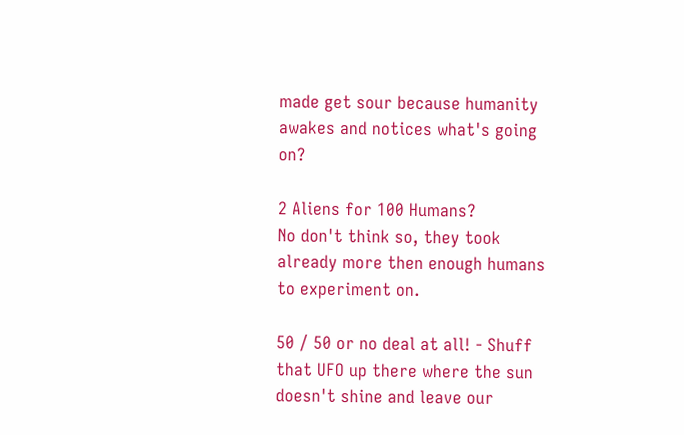made get sour because humanity awakes and notices what's going on?

2 Aliens for 100 Humans?
No don't think so, they took already more then enough humans to experiment on.

50 / 50 or no deal at all! - Shuff that UFO up there where the sun doesn't shine and leave our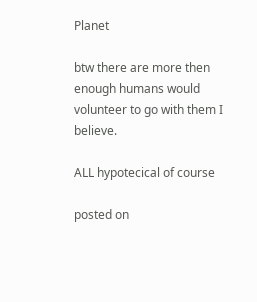Planet

btw there are more then enough humans would volunteer to go with them I believe.

ALL hypotecical of course

posted on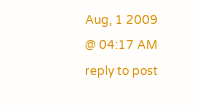Aug, 1 2009 @ 04:17 AM
reply to post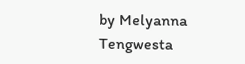by Melyanna Tengwesta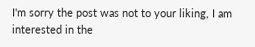I'm sorry the post was not to your liking, I am interested in the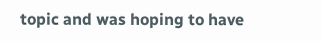topic and was hoping to have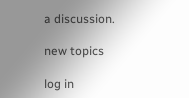a discussion.

new topics

log in